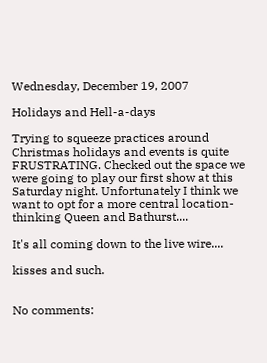Wednesday, December 19, 2007

Holidays and Hell-a-days

Trying to squeeze practices around Christmas holidays and events is quite FRUSTRATING. Checked out the space we were going to play our first show at this Saturday night. Unfortunately I think we want to opt for a more central location- thinking Queen and Bathurst....

It's all coming down to the live wire....

kisses and such.


No comments: